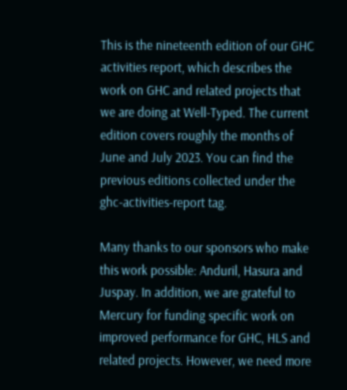This is the nineteenth edition of our GHC activities report, which describes the work on GHC and related projects that we are doing at Well-Typed. The current edition covers roughly the months of June and July 2023. You can find the previous editions collected under the ghc-activities-report tag.

Many thanks to our sponsors who make this work possible: Anduril, Hasura and Juspay. In addition, we are grateful to Mercury for funding specific work on improved performance for GHC, HLS and related projects. However, we need more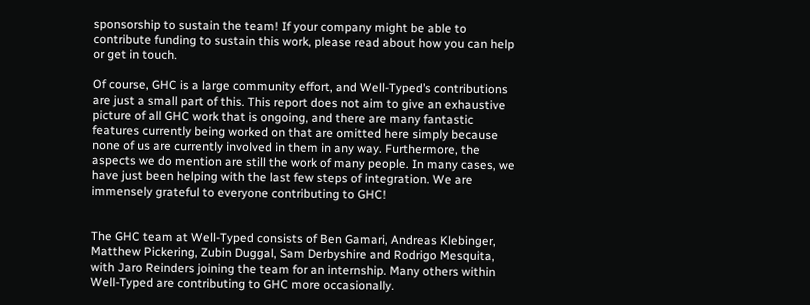sponsorship to sustain the team! If your company might be able to contribute funding to sustain this work, please read about how you can help or get in touch.

Of course, GHC is a large community effort, and Well-Typed’s contributions are just a small part of this. This report does not aim to give an exhaustive picture of all GHC work that is ongoing, and there are many fantastic features currently being worked on that are omitted here simply because none of us are currently involved in them in any way. Furthermore, the aspects we do mention are still the work of many people. In many cases, we have just been helping with the last few steps of integration. We are immensely grateful to everyone contributing to GHC!


The GHC team at Well-Typed consists of Ben Gamari, Andreas Klebinger, Matthew Pickering, Zubin Duggal, Sam Derbyshire and Rodrigo Mesquita, with Jaro Reinders joining the team for an internship. Many others within Well-Typed are contributing to GHC more occasionally.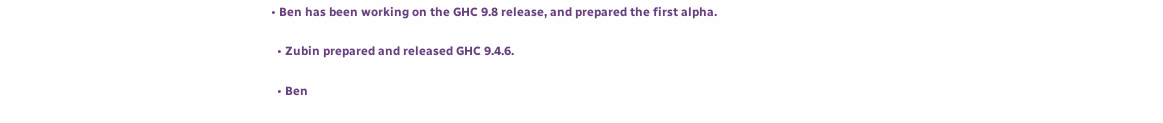• Ben has been working on the GHC 9.8 release, and prepared the first alpha.

  • Zubin prepared and released GHC 9.4.6.

  • Ben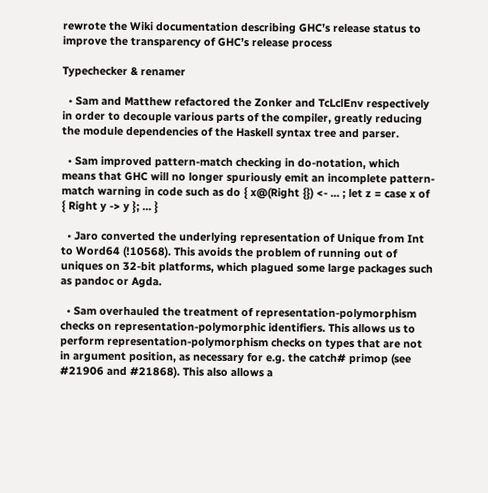rewrote the Wiki documentation describing GHC’s release status to improve the transparency of GHC’s release process

Typechecker & renamer

  • Sam and Matthew refactored the Zonker and TcLclEnv respectively in order to decouple various parts of the compiler, greatly reducing the module dependencies of the Haskell syntax tree and parser.

  • Sam improved pattern-match checking in do-notation, which means that GHC will no longer spuriously emit an incomplete pattern-match warning in code such as do { x@(Right {}) <- ... ; let z = case x of { Right y -> y }; ... }

  • Jaro converted the underlying representation of Unique from Int to Word64 (!10568). This avoids the problem of running out of uniques on 32-bit platforms, which plagued some large packages such as pandoc or Agda.

  • Sam overhauled the treatment of representation-polymorphism checks on representation-polymorphic identifiers. This allows us to perform representation-polymorphism checks on types that are not in argument position, as necessary for e.g. the catch# primop (see #21906 and #21868). This also allows a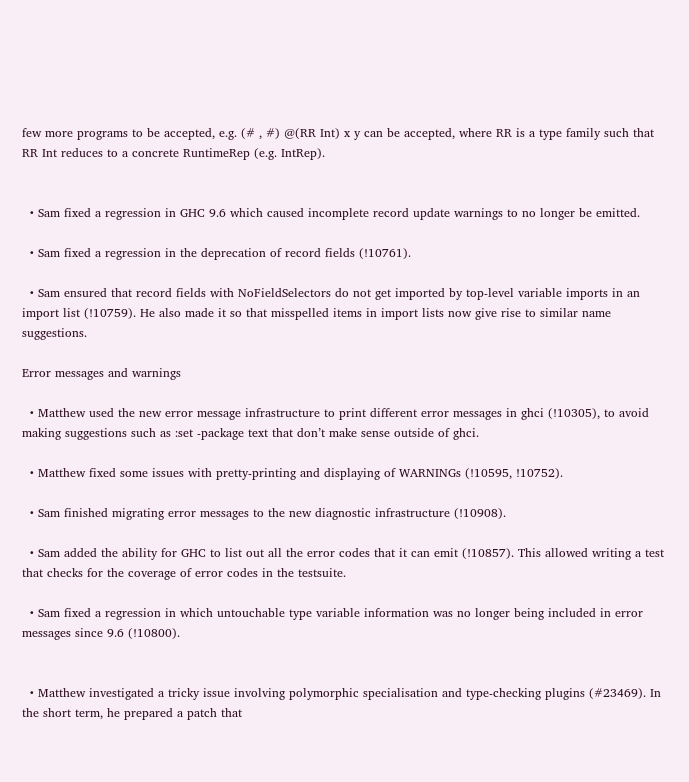few more programs to be accepted, e.g. (# , #) @(RR Int) x y can be accepted, where RR is a type family such that RR Int reduces to a concrete RuntimeRep (e.g. IntRep).


  • Sam fixed a regression in GHC 9.6 which caused incomplete record update warnings to no longer be emitted.

  • Sam fixed a regression in the deprecation of record fields (!10761).

  • Sam ensured that record fields with NoFieldSelectors do not get imported by top-level variable imports in an import list (!10759). He also made it so that misspelled items in import lists now give rise to similar name suggestions.

Error messages and warnings

  • Matthew used the new error message infrastructure to print different error messages in ghci (!10305), to avoid making suggestions such as :set -package text that don’t make sense outside of ghci.

  • Matthew fixed some issues with pretty-printing and displaying of WARNINGs (!10595, !10752).

  • Sam finished migrating error messages to the new diagnostic infrastructure (!10908).

  • Sam added the ability for GHC to list out all the error codes that it can emit (!10857). This allowed writing a test that checks for the coverage of error codes in the testsuite.

  • Sam fixed a regression in which untouchable type variable information was no longer being included in error messages since 9.6 (!10800).


  • Matthew investigated a tricky issue involving polymorphic specialisation and type-checking plugins (#23469). In the short term, he prepared a patch that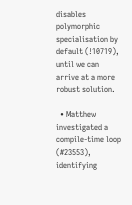disables polymorphic specialisation by default (!10719), until we can arrive at a more robust solution.

  • Matthew investigated a compile-time loop (#23553), identifying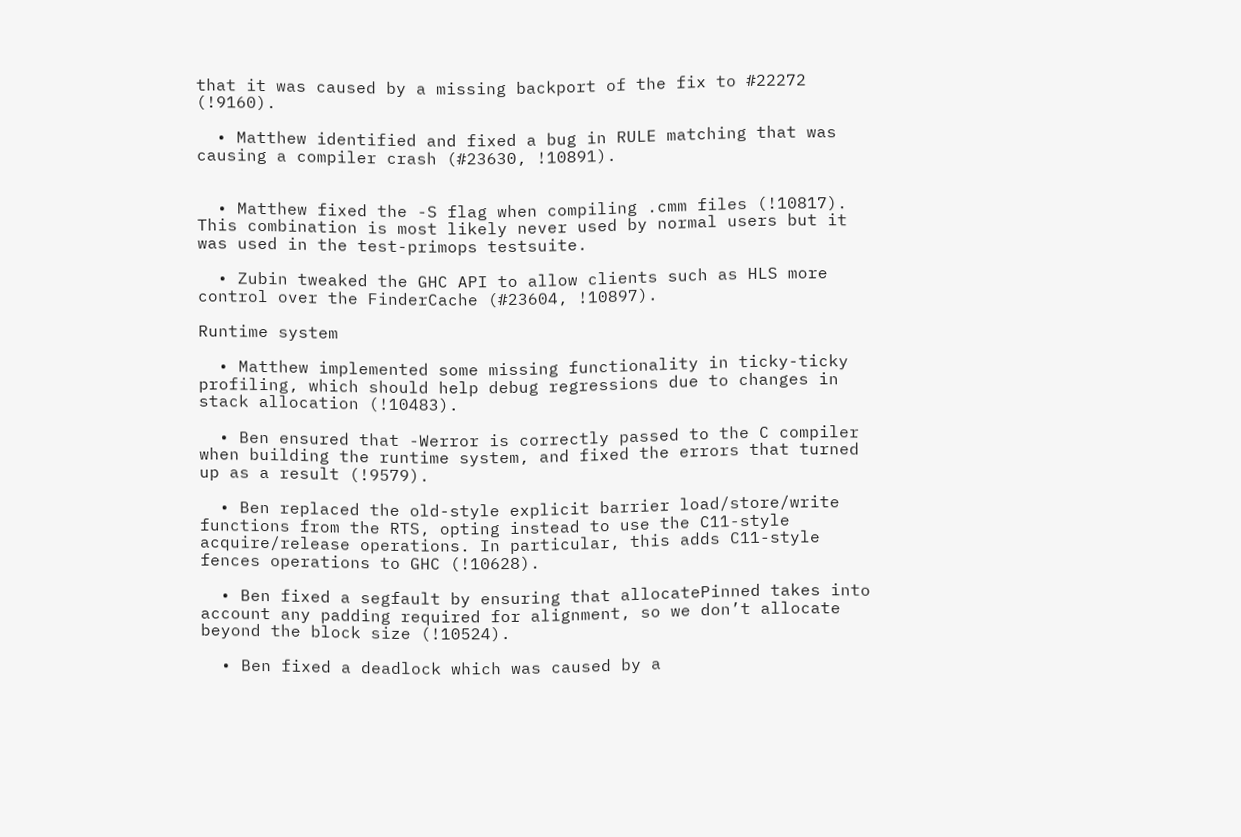that it was caused by a missing backport of the fix to #22272 (!9160).

  • Matthew identified and fixed a bug in RULE matching that was causing a compiler crash (#23630, !10891).


  • Matthew fixed the -S flag when compiling .cmm files (!10817). This combination is most likely never used by normal users but it was used in the test-primops testsuite.

  • Zubin tweaked the GHC API to allow clients such as HLS more control over the FinderCache (#23604, !10897).

Runtime system

  • Matthew implemented some missing functionality in ticky-ticky profiling, which should help debug regressions due to changes in stack allocation (!10483).

  • Ben ensured that -Werror is correctly passed to the C compiler when building the runtime system, and fixed the errors that turned up as a result (!9579).

  • Ben replaced the old-style explicit barrier load/store/write functions from the RTS, opting instead to use the C11-style acquire/release operations. In particular, this adds C11-style fences operations to GHC (!10628).

  • Ben fixed a segfault by ensuring that allocatePinned takes into account any padding required for alignment, so we don’t allocate beyond the block size (!10524).

  • Ben fixed a deadlock which was caused by a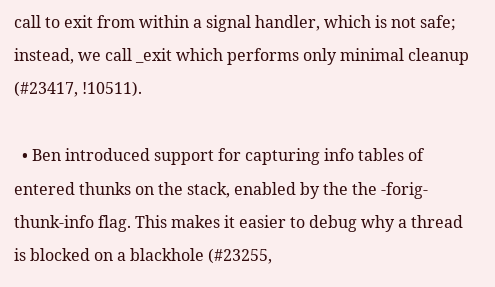call to exit from within a signal handler, which is not safe; instead, we call _exit which performs only minimal cleanup (#23417, !10511).

  • Ben introduced support for capturing info tables of entered thunks on the stack, enabled by the the -forig-thunk-info flag. This makes it easier to debug why a thread is blocked on a blackhole (#23255,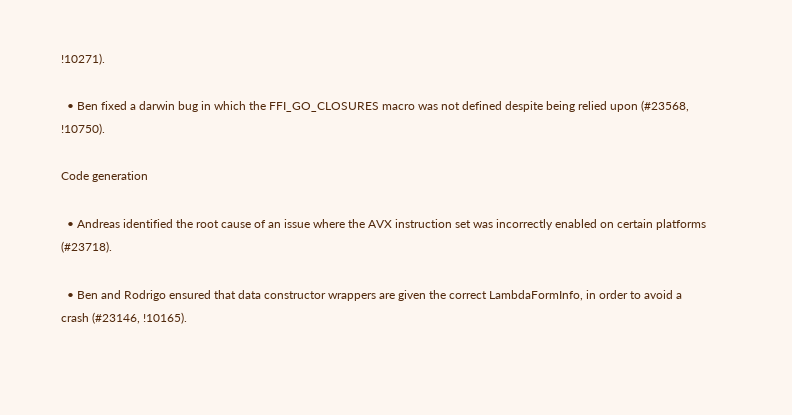!10271).

  • Ben fixed a darwin bug in which the FFI_GO_CLOSURES macro was not defined despite being relied upon (#23568, !10750).

Code generation

  • Andreas identified the root cause of an issue where the AVX instruction set was incorrectly enabled on certain platforms (#23718).

  • Ben and Rodrigo ensured that data constructor wrappers are given the correct LambdaFormInfo, in order to avoid a crash (#23146, !10165).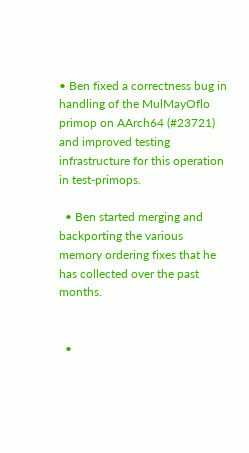• Ben fixed a correctness bug in handling of the MulMayOflo primop on AArch64 (#23721) and improved testing infrastructure for this operation in test-primops.

  • Ben started merging and backporting the various memory ordering fixes that he has collected over the past months.


  •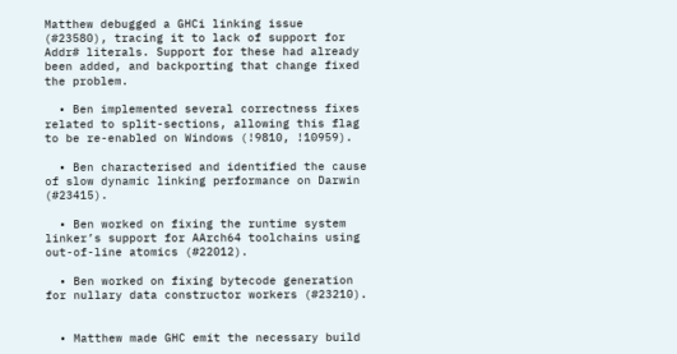Matthew debugged a GHCi linking issue (#23580), tracing it to lack of support for Addr# literals. Support for these had already been added, and backporting that change fixed the problem.

  • Ben implemented several correctness fixes related to split-sections, allowing this flag to be re-enabled on Windows (!9810, !10959).

  • Ben characterised and identified the cause of slow dynamic linking performance on Darwin (#23415).

  • Ben worked on fixing the runtime system linker’s support for AArch64 toolchains using out-of-line atomics (#22012).

  • Ben worked on fixing bytecode generation for nullary data constructor workers (#23210).


  • Matthew made GHC emit the necessary build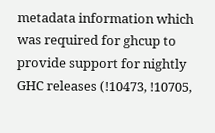metadata information which was required for ghcup to provide support for nightly GHC releases (!10473, !10705,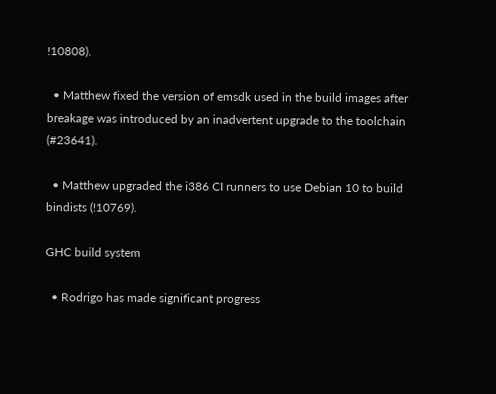!10808).

  • Matthew fixed the version of emsdk used in the build images after breakage was introduced by an inadvertent upgrade to the toolchain (#23641).

  • Matthew upgraded the i386 CI runners to use Debian 10 to build bindists (!10769).

GHC build system

  • Rodrigo has made significant progress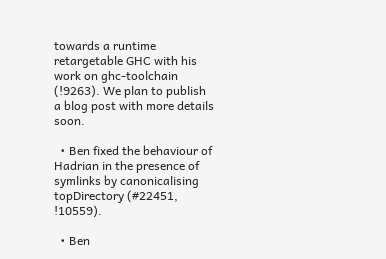towards a runtime retargetable GHC with his work on ghc-toolchain (!9263). We plan to publish a blog post with more details soon.

  • Ben fixed the behaviour of Hadrian in the presence of symlinks by canonicalising topDirectory (#22451, !10559).

  • Ben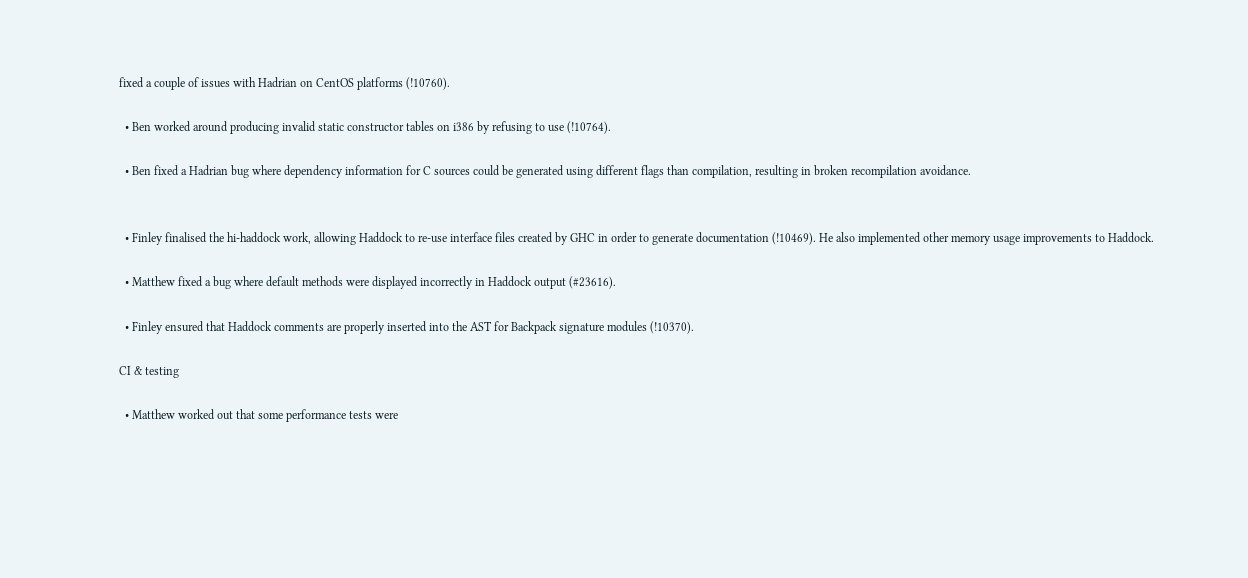fixed a couple of issues with Hadrian on CentOS platforms (!10760).

  • Ben worked around producing invalid static constructor tables on i386 by refusing to use (!10764).

  • Ben fixed a Hadrian bug where dependency information for C sources could be generated using different flags than compilation, resulting in broken recompilation avoidance.


  • Finley finalised the hi-haddock work, allowing Haddock to re-use interface files created by GHC in order to generate documentation (!10469). He also implemented other memory usage improvements to Haddock.

  • Matthew fixed a bug where default methods were displayed incorrectly in Haddock output (#23616).

  • Finley ensured that Haddock comments are properly inserted into the AST for Backpack signature modules (!10370).

CI & testing

  • Matthew worked out that some performance tests were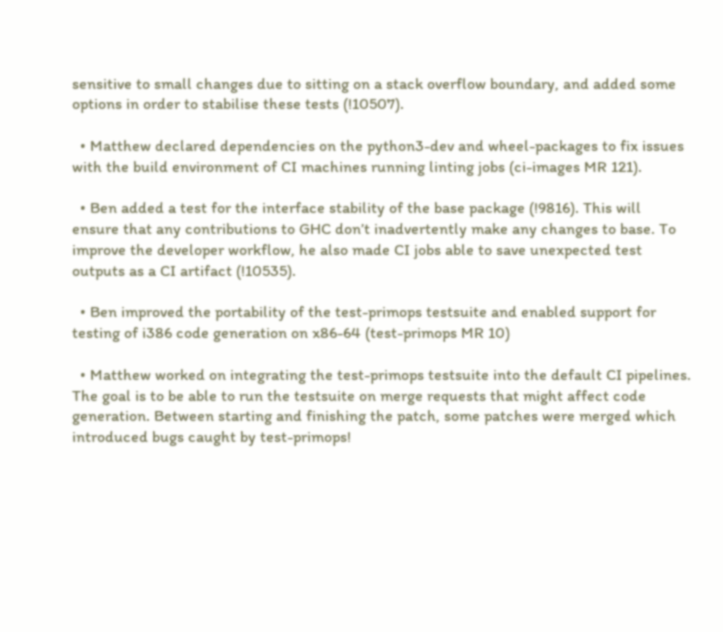sensitive to small changes due to sitting on a stack overflow boundary, and added some options in order to stabilise these tests (!10507).

  • Matthew declared dependencies on the python3-dev and wheel-packages to fix issues with the build environment of CI machines running linting jobs (ci-images MR 121).

  • Ben added a test for the interface stability of the base package (!9816). This will ensure that any contributions to GHC don’t inadvertently make any changes to base. To improve the developer workflow, he also made CI jobs able to save unexpected test outputs as a CI artifact (!10535).

  • Ben improved the portability of the test-primops testsuite and enabled support for testing of i386 code generation on x86-64 (test-primops MR 10)

  • Matthew worked on integrating the test-primops testsuite into the default CI pipelines. The goal is to be able to run the testsuite on merge requests that might affect code generation. Between starting and finishing the patch, some patches were merged which introduced bugs caught by test-primops!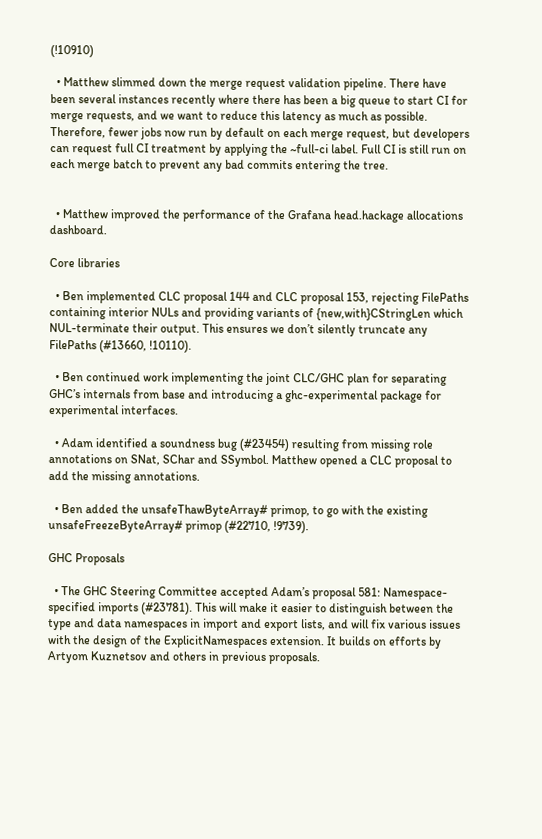(!10910)

  • Matthew slimmed down the merge request validation pipeline. There have been several instances recently where there has been a big queue to start CI for merge requests, and we want to reduce this latency as much as possible. Therefore, fewer jobs now run by default on each merge request, but developers can request full CI treatment by applying the ~full-ci label. Full CI is still run on each merge batch to prevent any bad commits entering the tree.


  • Matthew improved the performance of the Grafana head.hackage allocations dashboard.

Core libraries

  • Ben implemented CLC proposal 144 and CLC proposal 153, rejecting FilePaths containing interior NULs and providing variants of {new,with}CStringLen which NUL-terminate their output. This ensures we don’t silently truncate any FilePaths (#13660, !10110).

  • Ben continued work implementing the joint CLC/GHC plan for separating GHC’s internals from base and introducing a ghc-experimental package for experimental interfaces.

  • Adam identified a soundness bug (#23454) resulting from missing role annotations on SNat, SChar and SSymbol. Matthew opened a CLC proposal to add the missing annotations.

  • Ben added the unsafeThawByteArray# primop, to go with the existing unsafeFreezeByteArray# primop (#22710, !9739).

GHC Proposals

  • The GHC Steering Committee accepted Adam’s proposal 581: Namespace-specified imports (#23781). This will make it easier to distinguish between the type and data namespaces in import and export lists, and will fix various issues with the design of the ExplicitNamespaces extension. It builds on efforts by Artyom Kuznetsov and others in previous proposals.